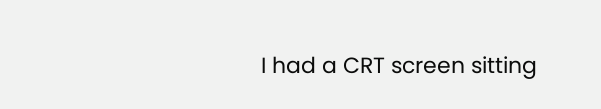I had a CRT screen sitting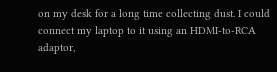on my desk for a long time collecting dust. I could connect my laptop to it using an HDMI-to-RCA adaptor,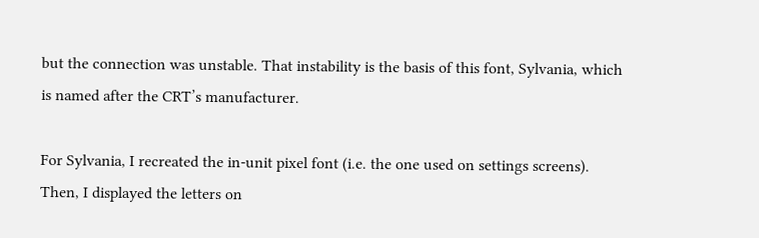but the connection was unstable. That instability is the basis of this font, Sylvania, which is named after the CRT’s manufacturer.

For Sylvania, I recreated the in-unit pixel font (i.e. the one used on settings screens). Then, I displayed the letters on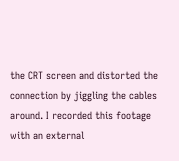the CRT screen and distorted the connection by jiggling the cables around. I recorded this footage with an external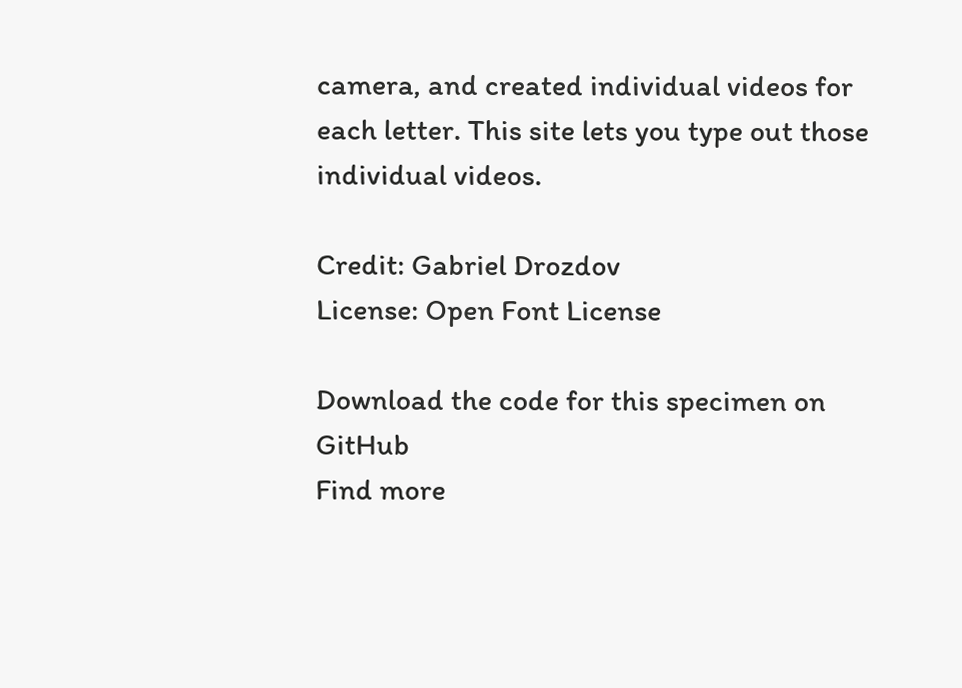camera, and created individual videos for each letter. This site lets you type out those individual videos.

Credit: Gabriel Drozdov
License: Open Font License

Download the code for this specimen on GitHub
Find more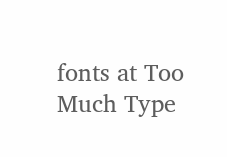fonts at Too Much Type